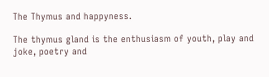The Thymus and happyness.

The thymus gland is the enthusiasm of youth, play and joke, poetry and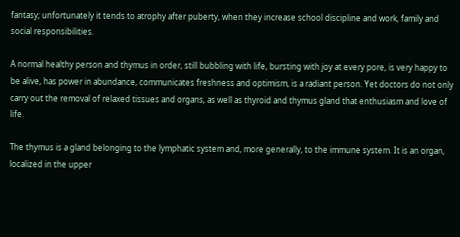fantasy; unfortunately it tends to atrophy after puberty, when they increase school discipline and work, family and social responsibilities.

A normal healthy person and thymus in order, still bubbling with life, bursting with joy at every pore, is very happy to be alive, has power in abundance, communicates freshness and optimism, is a radiant person. Yet doctors do not only carry out the removal of relaxed tissues and organs, as well as thyroid and thymus gland that enthusiasm and love of life.

The thymus is a gland belonging to the lymphatic system and, more generally, to the immune system. It is an organ, localized in the upper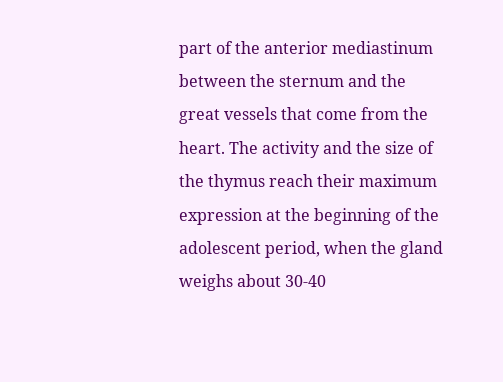part of the anterior mediastinum between the sternum and the great vessels that come from the heart. The activity and the size of the thymus reach their maximum expression at the beginning of the adolescent period, when the gland weighs about 30-40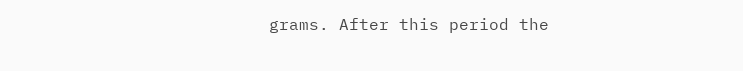grams. After this period the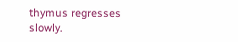thymus regresses slowly.